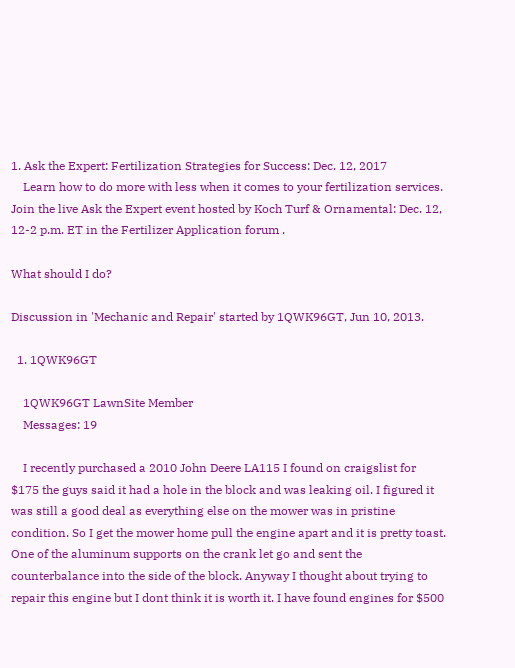1. Ask the Expert: Fertilization Strategies for Success: Dec. 12, 2017
    Learn how to do more with less when it comes to your fertilization services. Join the live Ask the Expert event hosted by Koch Turf & Ornamental: Dec. 12, 12-2 p.m. ET in the Fertilizer Application forum .

What should I do?

Discussion in 'Mechanic and Repair' started by 1QWK96GT, Jun 10, 2013.

  1. 1QWK96GT

    1QWK96GT LawnSite Member
    Messages: 19

    I recently purchased a 2010 John Deere LA115 I found on craigslist for $175 the guys said it had a hole in the block and was leaking oil. I figured it was still a good deal as everything else on the mower was in pristine condition. So I get the mower home pull the engine apart and it is pretty toast. One of the aluminum supports on the crank let go and sent the counterbalance into the side of the block. Anyway I thought about trying to repair this engine but I dont think it is worth it. I have found engines for $500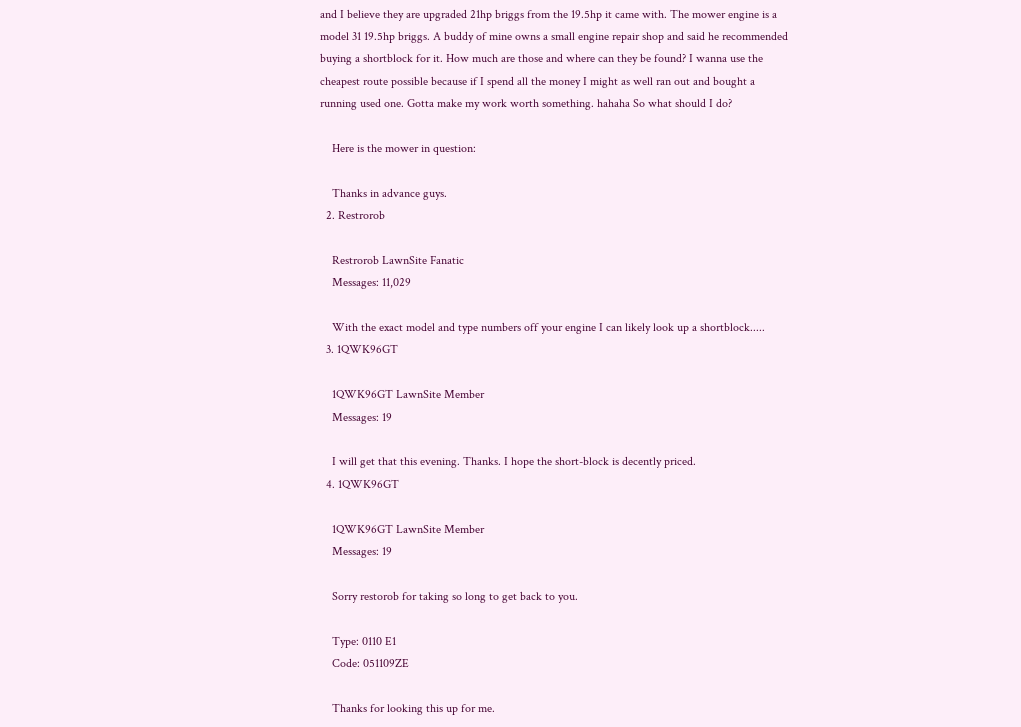and I believe they are upgraded 21hp briggs from the 19.5hp it came with. The mower engine is a model 31 19.5hp briggs. A buddy of mine owns a small engine repair shop and said he recommended buying a shortblock for it. How much are those and where can they be found? I wanna use the cheapest route possible because if I spend all the money I might as well ran out and bought a running used one. Gotta make my work worth something. hahaha So what should I do?

    Here is the mower in question:

    Thanks in advance guys.
  2. Restrorob

    Restrorob LawnSite Fanatic
    Messages: 11,029

    With the exact model and type numbers off your engine I can likely look up a shortblock.....
  3. 1QWK96GT

    1QWK96GT LawnSite Member
    Messages: 19

    I will get that this evening. Thanks. I hope the short-block is decently priced.
  4. 1QWK96GT

    1QWK96GT LawnSite Member
    Messages: 19

    Sorry restorob for taking so long to get back to you.

    Type: 0110 E1
    Code: 051109ZE

    Thanks for looking this up for me.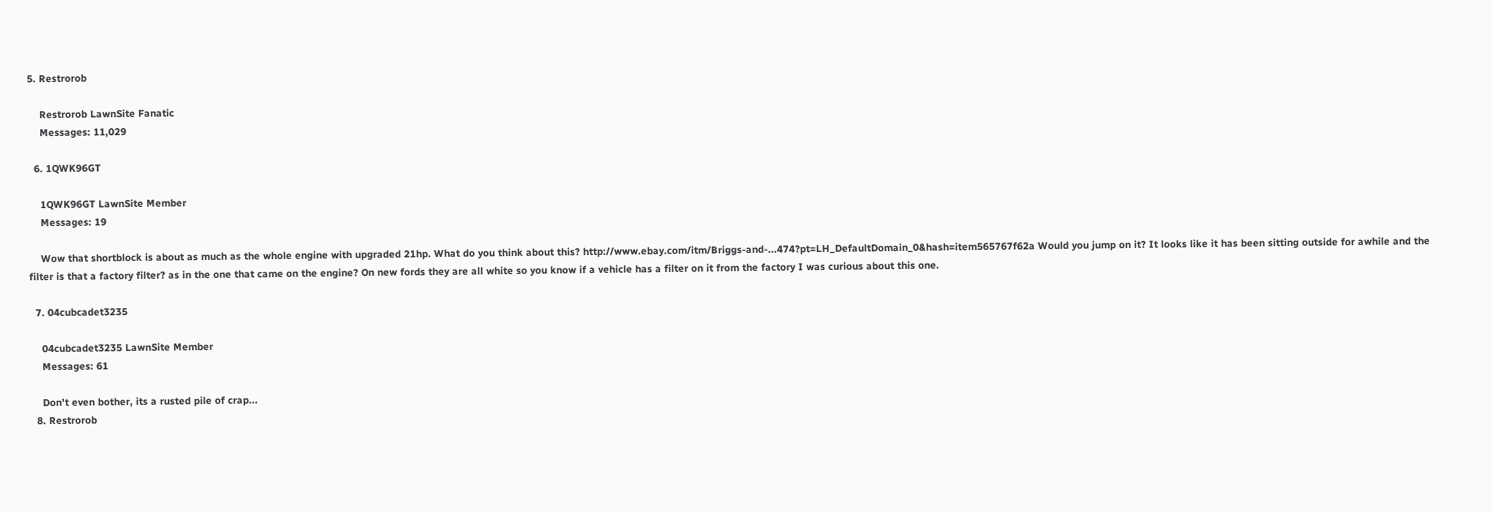5. Restrorob

    Restrorob LawnSite Fanatic
    Messages: 11,029

  6. 1QWK96GT

    1QWK96GT LawnSite Member
    Messages: 19

    Wow that shortblock is about as much as the whole engine with upgraded 21hp. What do you think about this? http://www.ebay.com/itm/Briggs-and-...474?pt=LH_DefaultDomain_0&hash=item565767f62a Would you jump on it? It looks like it has been sitting outside for awhile and the filter is that a factory filter? as in the one that came on the engine? On new fords they are all white so you know if a vehicle has a filter on it from the factory I was curious about this one.

  7. 04cubcadet3235

    04cubcadet3235 LawnSite Member
    Messages: 61

    Don't even bother, its a rusted pile of crap...
  8. Restrorob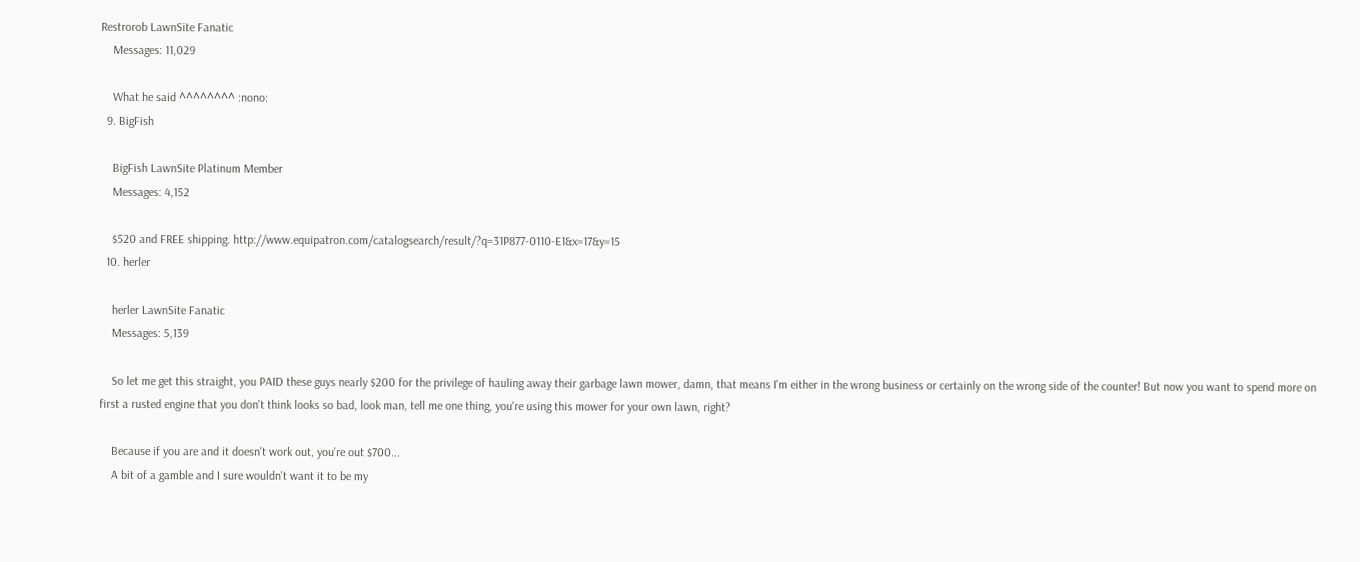Restrorob LawnSite Fanatic
    Messages: 11,029

    What he said ^^^^^^^^ :nono:
  9. BigFish

    BigFish LawnSite Platinum Member
    Messages: 4,152

    $520 and FREE shipping. http://www.equipatron.com/catalogsearch/result/?q=31P877-0110-E1&x=17&y=15
  10. herler

    herler LawnSite Fanatic
    Messages: 5,139

    So let me get this straight, you PAID these guys nearly $200 for the privilege of hauling away their garbage lawn mower, damn, that means I'm either in the wrong business or certainly on the wrong side of the counter! But now you want to spend more on first a rusted engine that you don't think looks so bad, look man, tell me one thing, you're using this mower for your own lawn, right?

    Because if you are and it doesn't work out, you're out $700...
    A bit of a gamble and I sure wouldn't want it to be my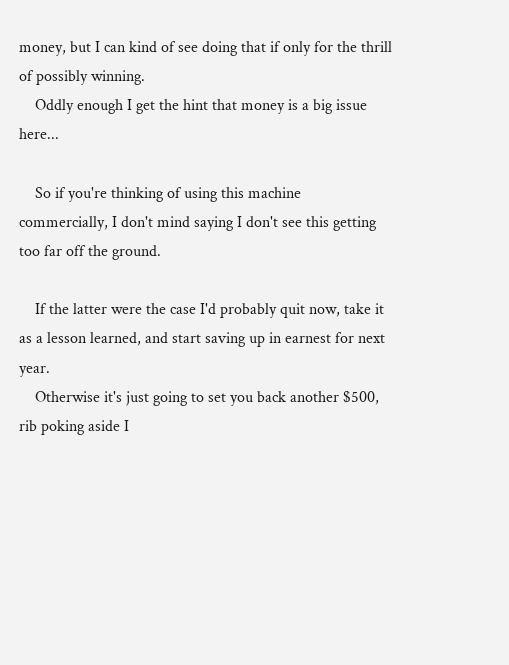money, but I can kind of see doing that if only for the thrill of possibly winning.
    Oddly enough I get the hint that money is a big issue here...

    So if you're thinking of using this machine commercially, I don't mind saying I don't see this getting too far off the ground.

    If the latter were the case I'd probably quit now, take it as a lesson learned, and start saving up in earnest for next year.
    Otherwise it's just going to set you back another $500, rib poking aside I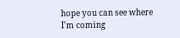hope you can see where I'm coming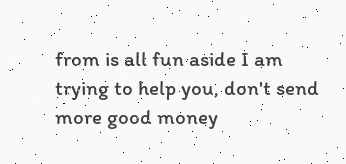from is all fun aside I am trying to help you, don't send more good money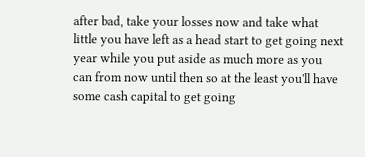after bad, take your losses now and take what little you have left as a head start to get going next year while you put aside as much more as you can from now until then so at the least you'll have some cash capital to get going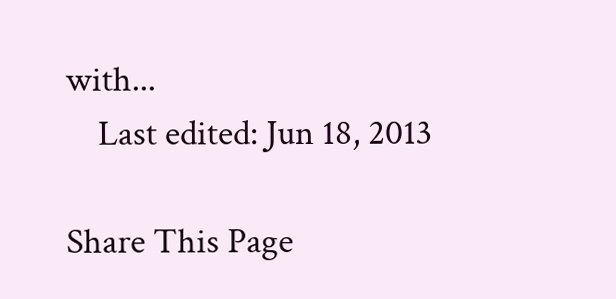with...
    Last edited: Jun 18, 2013

Share This Page